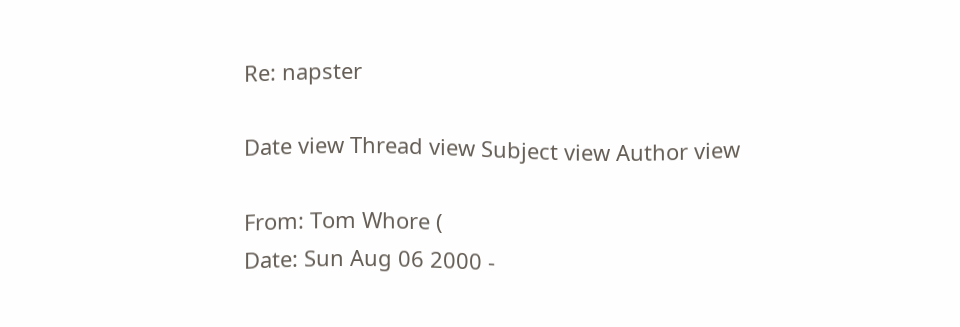Re: napster

Date view Thread view Subject view Author view

From: Tom Whore (
Date: Sun Aug 06 2000 -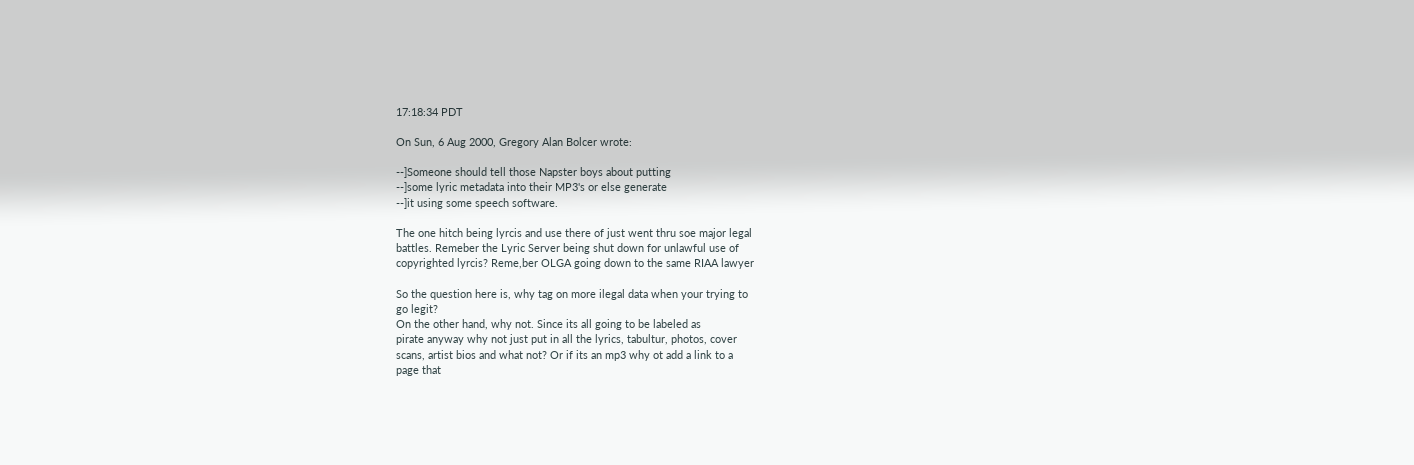17:18:34 PDT

On Sun, 6 Aug 2000, Gregory Alan Bolcer wrote:

--]Someone should tell those Napster boys about putting
--]some lyric metadata into their MP3's or else generate
--]it using some speech software.

The one hitch being lyrcis and use there of just went thru soe major legal
battles. Remeber the Lyric Server being shut down for unlawful use of
copyrighted lyrcis? Reme,ber OLGA going down to the same RIAA lawyer

So the question here is, why tag on more ilegal data when your trying to
go legit?
On the other hand, why not. Since its all going to be labeled as
pirate anyway why not just put in all the lyrics, tabultur, photos, cover
scans, artist bios and what not? Or if its an mp3 why ot add a link to a
page that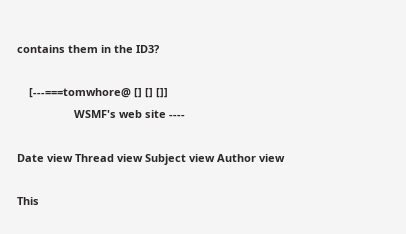contains them in the ID3?

    [---===tomwhore@ [] [] []]
                   WSMF's web site ----

Date view Thread view Subject view Author view

This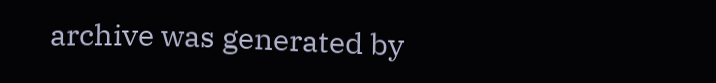archive was generated by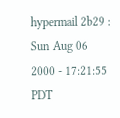hypermail 2b29 : Sun Aug 06 2000 - 17:21:55 PDT